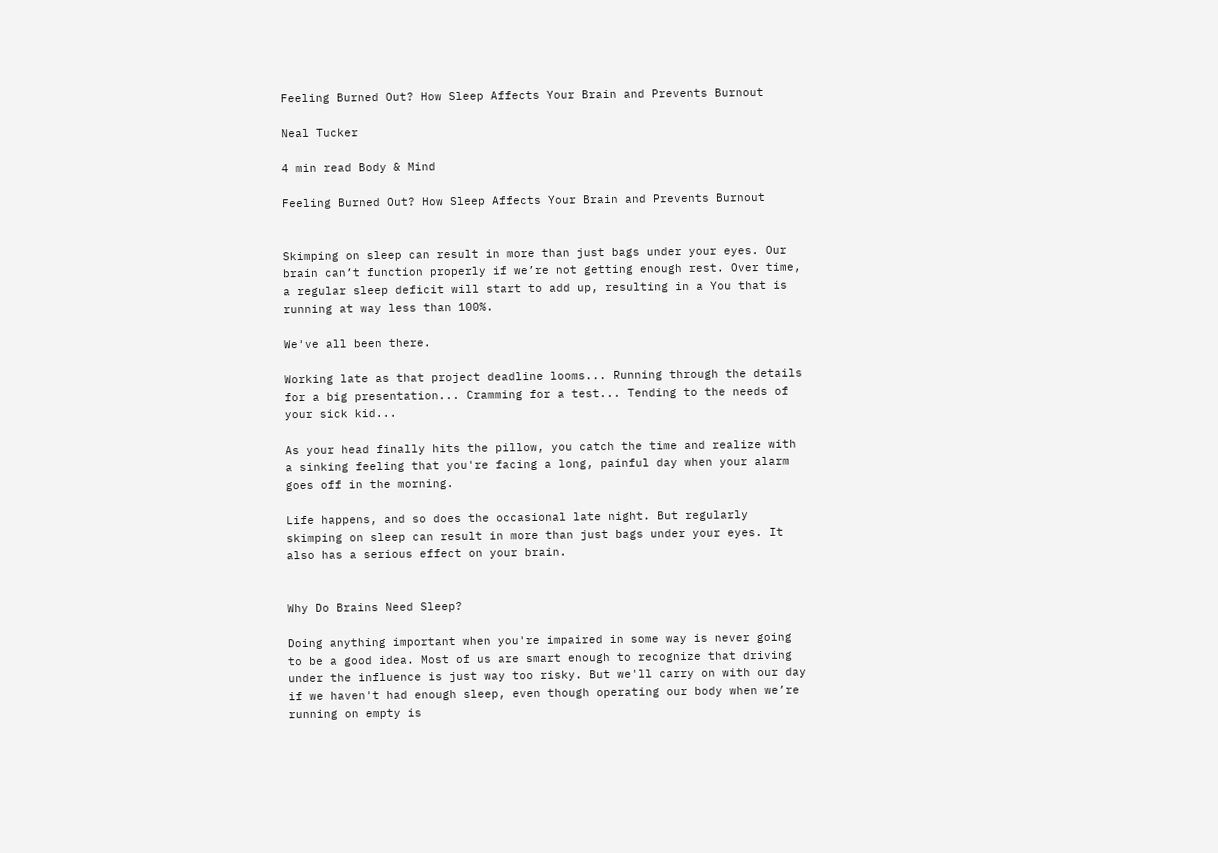Feeling Burned Out? How Sleep Affects Your Brain and Prevents Burnout

Neal Tucker

4 min read Body & Mind

Feeling Burned Out? How Sleep Affects Your Brain and Prevents Burnout


Skimping on sleep can result in more than just bags under your eyes. Our brain can’t function properly if we’re not getting enough rest. Over time, a regular sleep deficit will start to add up, resulting in a You that is running at way less than 100%.

We've all been there.

Working late as that project deadline looms... Running through the details for a big presentation... Cramming for a test... Tending to the needs of your sick kid...

As your head finally hits the pillow, you catch the time and realize with a sinking feeling that you're facing a long, painful day when your alarm goes off in the morning.

Life happens, and so does the occasional late night. But regularly skimping on sleep can result in more than just bags under your eyes. It also has a serious effect on your brain.


Why Do Brains Need Sleep?

Doing anything important when you're impaired in some way is never going to be a good idea. Most of us are smart enough to recognize that driving under the influence is just way too risky. But we'll carry on with our day if we haven't had enough sleep, even though operating our body when we’re running on empty is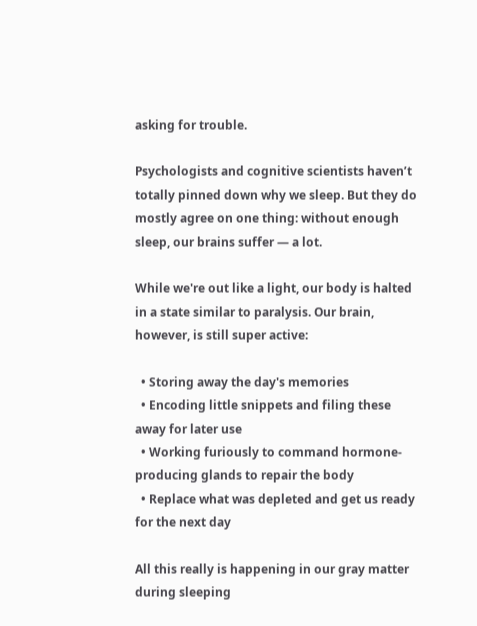asking for trouble.

Psychologists and cognitive scientists haven’t totally pinned down why we sleep. But they do mostly agree on one thing: without enough sleep, our brains suffer — a lot.

While we're out like a light, our body is halted in a state similar to paralysis. Our brain, however, is still super active:

  • Storing away the day's memories
  • Encoding little snippets and filing these away for later use
  • Working furiously to command hormone-producing glands to repair the body
  • Replace what was depleted and get us ready for the next day

All this really is happening in our gray matter during sleeping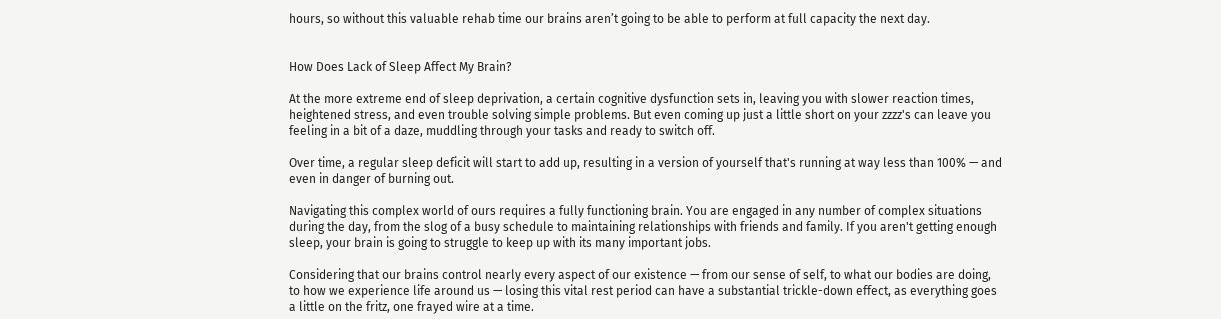hours, so without this valuable rehab time our brains aren’t going to be able to perform at full capacity the next day.


How Does Lack of Sleep Affect My Brain?

At the more extreme end of sleep deprivation, a certain cognitive dysfunction sets in, leaving you with slower reaction times, heightened stress, and even trouble solving simple problems. But even coming up just a little short on your zzzz's can leave you feeling in a bit of a daze, muddling through your tasks and ready to switch off.

Over time, a regular sleep deficit will start to add up, resulting in a version of yourself that's running at way less than 100% — and even in danger of burning out.

Navigating this complex world of ours requires a fully functioning brain. You are engaged in any number of complex situations during the day, from the slog of a busy schedule to maintaining relationships with friends and family. If you aren't getting enough sleep, your brain is going to struggle to keep up with its many important jobs.

Considering that our brains control nearly every aspect of our existence — from our sense of self, to what our bodies are doing, to how we experience life around us — losing this vital rest period can have a substantial trickle-down effect, as everything goes a little on the fritz, one frayed wire at a time.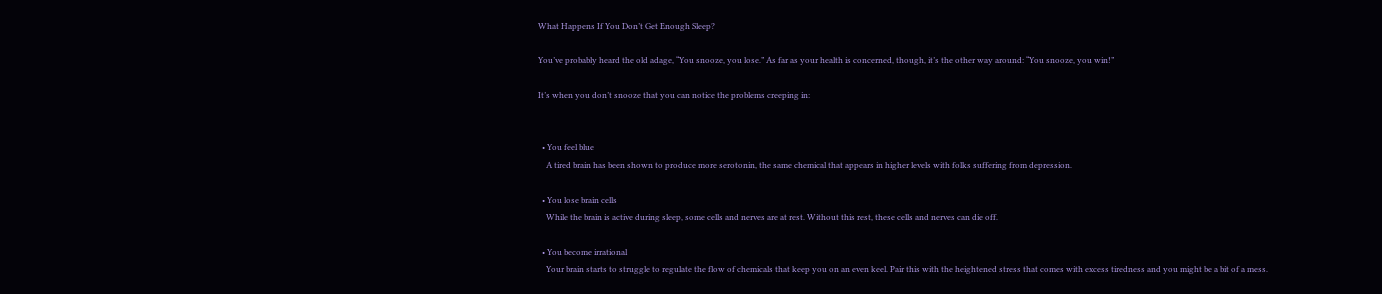What Happens If You Don’t Get Enough Sleep?

You’ve probably heard the old adage, “You snooze, you lose.” As far as your health is concerned, though, it’s the other way around: “You snooze, you win!”

It’s when you don’t snooze that you can notice the problems creeping in:


  • You feel blue
    A tired brain has been shown to produce more serotonin, the same chemical that appears in higher levels with folks suffering from depression.

  • You lose brain cells
    While the brain is active during sleep, some cells and nerves are at rest. Without this rest, these cells and nerves can die off.

  • You become irrational
    Your brain starts to struggle to regulate the flow of chemicals that keep you on an even keel. Pair this with the heightened stress that comes with excess tiredness and you might be a bit of a mess.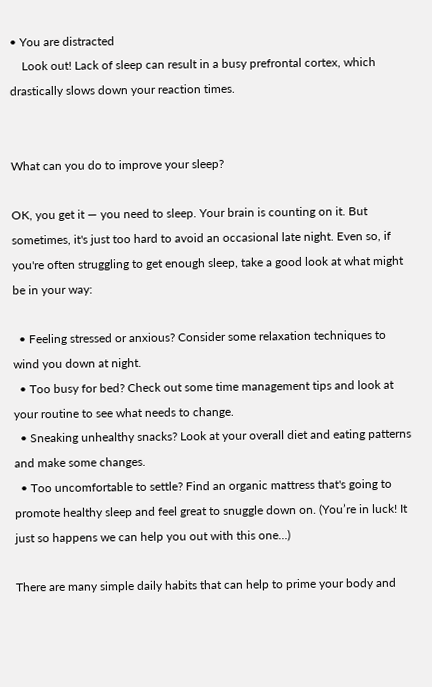• You are distracted
    Look out! Lack of sleep can result in a busy prefrontal cortex, which drastically slows down your reaction times.


What can you do to improve your sleep?

OK, you get it — you need to sleep. Your brain is counting on it. But sometimes, it's just too hard to avoid an occasional late night. Even so, if you're often struggling to get enough sleep, take a good look at what might be in your way:

  • Feeling stressed or anxious? Consider some relaxation techniques to wind you down at night.
  • Too busy for bed? Check out some time management tips and look at your routine to see what needs to change.
  • Sneaking unhealthy snacks? Look at your overall diet and eating patterns and make some changes.
  • Too uncomfortable to settle? Find an organic mattress that's going to promote healthy sleep and feel great to snuggle down on. (You’re in luck! It just so happens we can help you out with this one…)

There are many simple daily habits that can help to prime your body and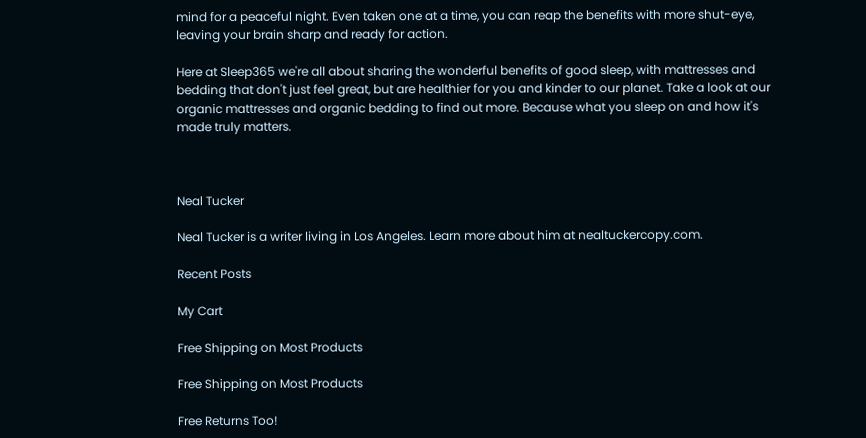mind for a peaceful night. Even taken one at a time, you can reap the benefits with more shut-eye, leaving your brain sharp and ready for action.

Here at Sleep365 we're all about sharing the wonderful benefits of good sleep, with mattresses and bedding that don't just feel great, but are healthier for you and kinder to our planet. Take a look at our organic mattresses and organic bedding to find out more. Because what you sleep on and how it's made truly matters.



Neal Tucker

Neal Tucker is a writer living in Los Angeles. Learn more about him at nealtuckercopy.com.

Recent Posts

My Cart

Free Shipping on Most Products

Free Shipping on Most Products

Free Returns Too!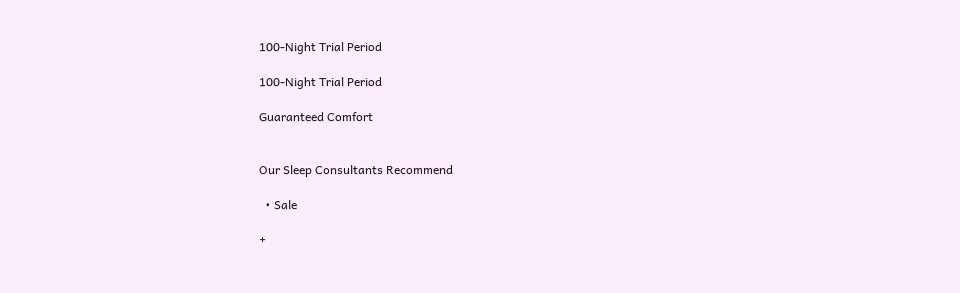100-Night Trial Period

100-Night Trial Period

Guaranteed Comfort


Our Sleep Consultants Recommend

  • Sale

+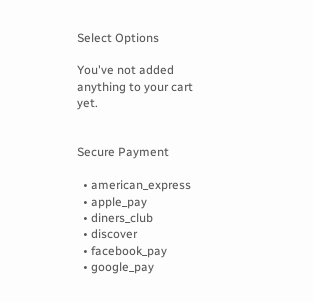Select Options

You've not added anything to your cart yet.


Secure Payment

  • american_express
  • apple_pay
  • diners_club
  • discover
  • facebook_pay
  • google_pay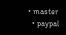• master
  • paypal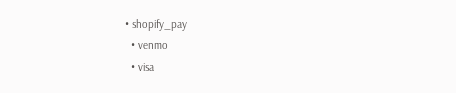• shopify_pay
  • venmo
  • visa